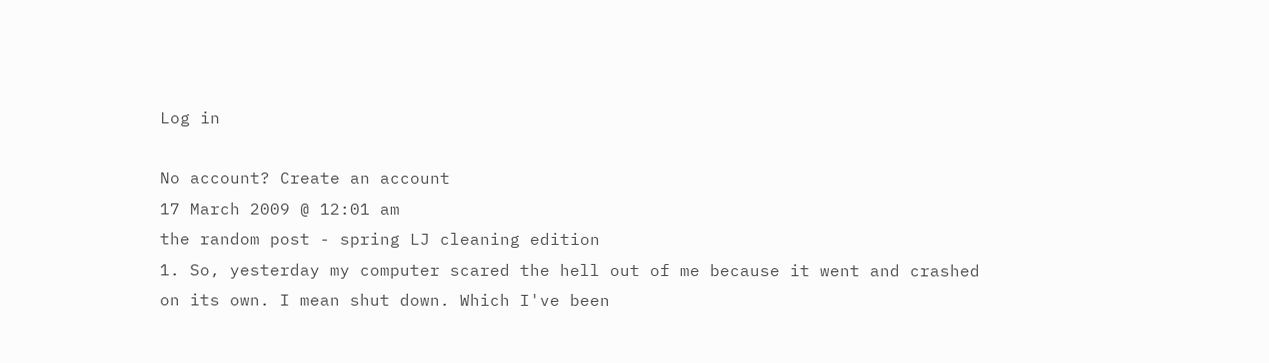Log in

No account? Create an account
17 March 2009 @ 12:01 am
the random post - spring LJ cleaning edition
1. So, yesterday my computer scared the hell out of me because it went and crashed on its own. I mean shut down. Which I've been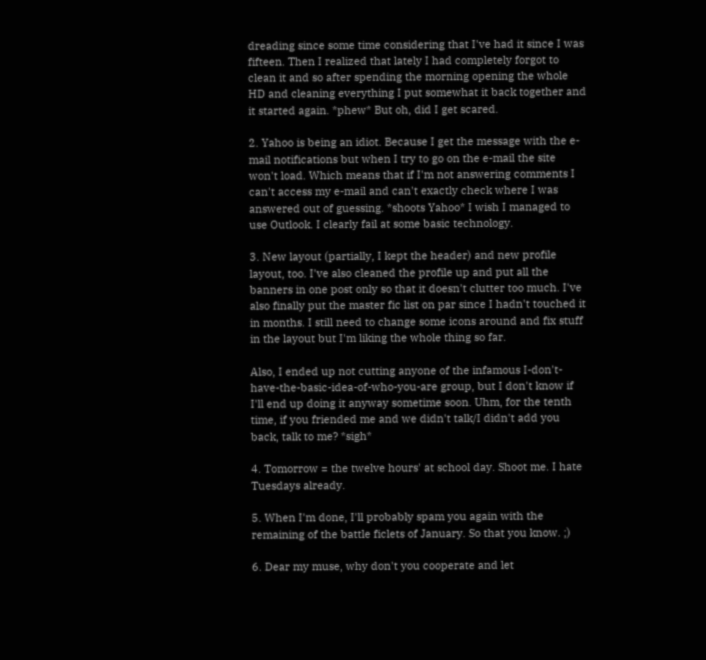dreading since some time considering that I've had it since I was fifteen. Then I realized that lately I had completely forgot to clean it and so after spending the morning opening the whole HD and cleaning everything I put somewhat it back together and it started again. *phew* But oh, did I get scared.

2. Yahoo is being an idiot. Because I get the message with the e-mail notifications but when I try to go on the e-mail the site won't load. Which means that if I'm not answering comments I can't access my e-mail and can't exactly check where I was answered out of guessing. *shoots Yahoo* I wish I managed to use Outlook. I clearly fail at some basic technology.

3. New layout (partially, I kept the header) and new profile layout, too. I've also cleaned the profile up and put all the banners in one post only so that it doesn't clutter too much. I've also finally put the master fic list on par since I hadn't touched it in months. I still need to change some icons around and fix stuff in the layout but I'm liking the whole thing so far.

Also, I ended up not cutting anyone of the infamous I-don't-have-the-basic-idea-of-who-you-are group, but I don't know if I'll end up doing it anyway sometime soon. Uhm, for the tenth time, if you friended me and we didn't talk/I didn't add you back, talk to me? *sigh*

4. Tomorrow = the twelve hours' at school day. Shoot me. I hate Tuesdays already.

5. When I'm done, I'll probably spam you again with the remaining of the battle ficlets of January. So that you know. ;)

6. Dear my muse, why don't you cooperate and let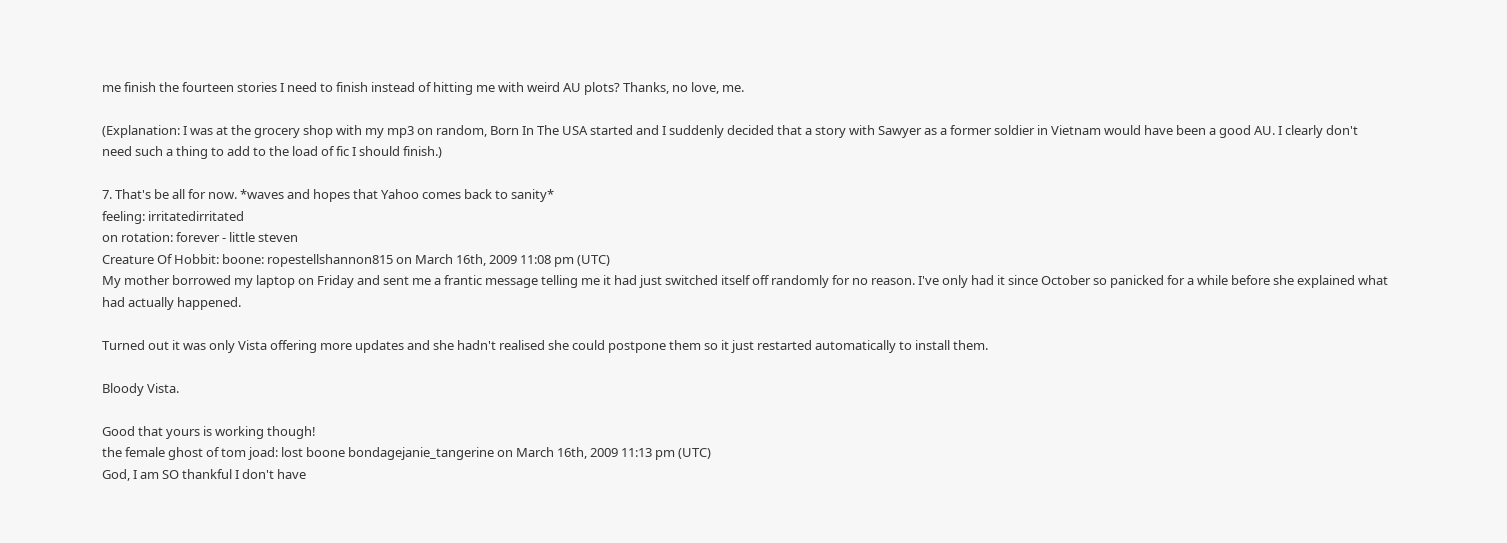me finish the fourteen stories I need to finish instead of hitting me with weird AU plots? Thanks, no love, me.

(Explanation: I was at the grocery shop with my mp3 on random, Born In The USA started and I suddenly decided that a story with Sawyer as a former soldier in Vietnam would have been a good AU. I clearly don't need such a thing to add to the load of fic I should finish.)

7. That's be all for now. *waves and hopes that Yahoo comes back to sanity*
feeling: irritatedirritated
on rotation: forever - little steven
Creature Of Hobbit: boone: ropestellshannon815 on March 16th, 2009 11:08 pm (UTC)
My mother borrowed my laptop on Friday and sent me a frantic message telling me it had just switched itself off randomly for no reason. I've only had it since October so panicked for a while before she explained what had actually happened.

Turned out it was only Vista offering more updates and she hadn't realised she could postpone them so it just restarted automatically to install them.

Bloody Vista.

Good that yours is working though!
the female ghost of tom joad: lost boone bondagejanie_tangerine on March 16th, 2009 11:13 pm (UTC)
God, I am SO thankful I don't have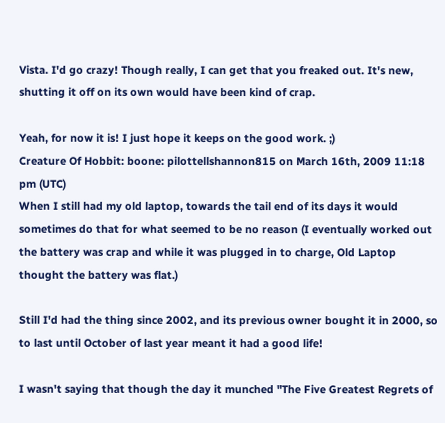Vista. I'd go crazy! Though really, I can get that you freaked out. It's new, shutting it off on its own would have been kind of crap.

Yeah, for now it is! I just hope it keeps on the good work. ;)
Creature Of Hobbit: boone: pilottellshannon815 on March 16th, 2009 11:18 pm (UTC)
When I still had my old laptop, towards the tail end of its days it would sometimes do that for what seemed to be no reason (I eventually worked out the battery was crap and while it was plugged in to charge, Old Laptop thought the battery was flat.)

Still I'd had the thing since 2002, and its previous owner bought it in 2000, so to last until October of last year meant it had a good life!

I wasn't saying that though the day it munched "The Five Greatest Regrets of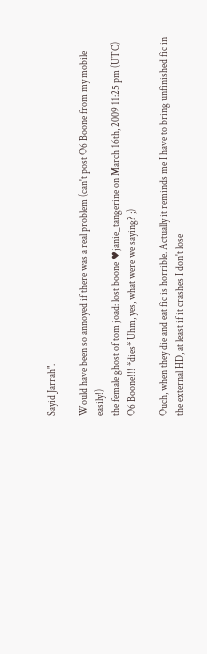Sayid Jarrah".

Would have been so annoyed if there was a real problem (can't post O6 Boone from my mobile easily!)
the female ghost of tom joad: lost boone ♥janie_tangerine on March 16th, 2009 11:25 pm (UTC)
O6 Boone!!! *dies* Uhm, yes, what were we saying? ;)

Ouch, when they die and eat fic is horrible. Actually it reminds me I have to bring unfinished fic in the external HD, at least if it crashes I don't lose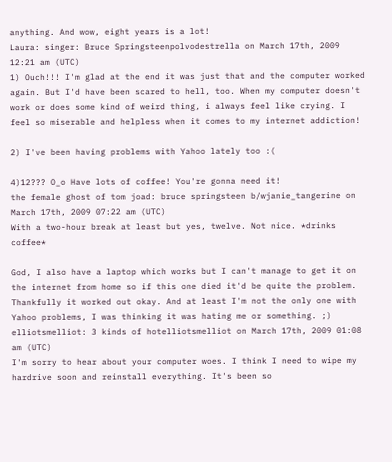anything. And wow, eight years is a lot!
Laura: singer: Bruce Springsteenpolvodestrella on March 17th, 2009 12:21 am (UTC)
1) Ouch!!! I'm glad at the end it was just that and the computer worked again. But I'd have been scared to hell, too. When my computer doesn't work or does some kind of weird thing, i always feel like crying. I feel so miserable and helpless when it comes to my internet addiction!

2) I've been having problems with Yahoo lately too :(

4)12??? O_o Have lots of coffee! You're gonna need it!
the female ghost of tom joad: bruce springsteen b/wjanie_tangerine on March 17th, 2009 07:22 am (UTC)
With a two-hour break at least but yes, twelve. Not nice. *drinks coffee*

God, I also have a laptop which works but I can't manage to get it on the internet from home so if this one died it'd be quite the problem. Thankfully it worked out okay. And at least I'm not the only one with Yahoo problems, I was thinking it was hating me or something. ;)
elliotsmelliot: 3 kinds of hotelliotsmelliot on March 17th, 2009 01:08 am (UTC)
I'm sorry to hear about your computer woes. I think I need to wipe my hardrive soon and reinstall everything. It's been so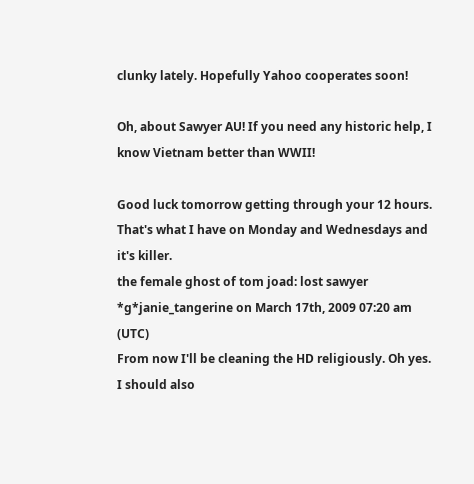clunky lately. Hopefully Yahoo cooperates soon!

Oh, about Sawyer AU! If you need any historic help, I know Vietnam better than WWII!

Good luck tomorrow getting through your 12 hours. That's what I have on Monday and Wednesdays and it's killer.
the female ghost of tom joad: lost sawyer *g*janie_tangerine on March 17th, 2009 07:20 am (UTC)
From now I'll be cleaning the HD religiously. Oh yes. I should also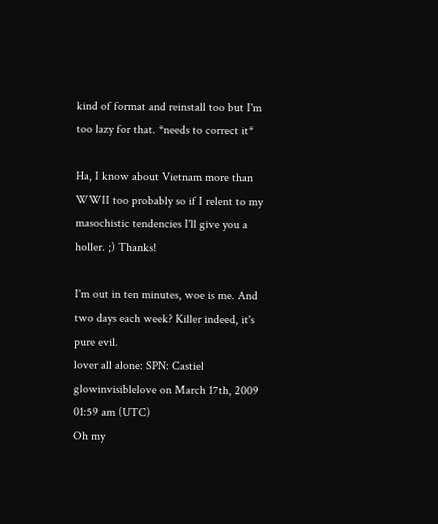kind of format and reinstall too but I'm too lazy for that. *needs to correct it*

Ha, I know about Vietnam more than WWII too probably so if I relent to my masochistic tendencies I'll give you a holler. ;) Thanks!

I'm out in ten minutes, woe is me. And two days each week? Killer indeed, it's pure evil.
lover all alone: SPN: Castiel glowinvisiblelove on March 17th, 2009 01:59 am (UTC)
Oh my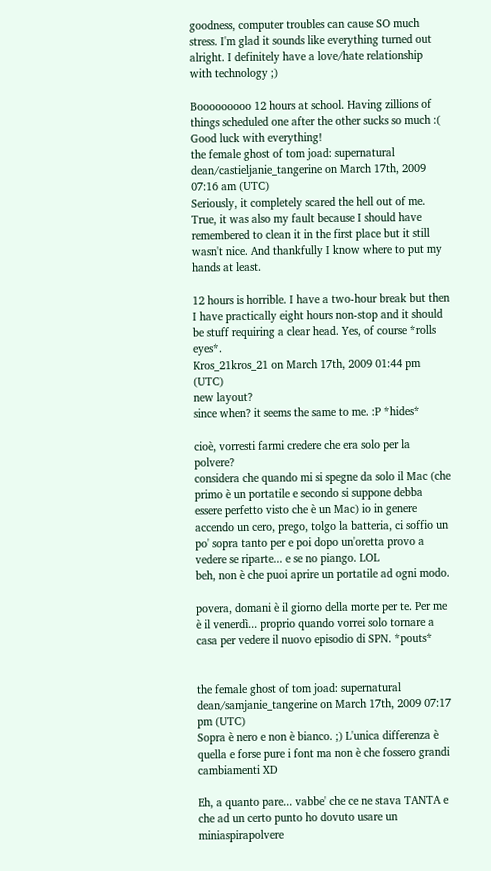goodness, computer troubles can cause SO much stress. I'm glad it sounds like everything turned out alright. I definitely have a love/hate relationship with technology ;)

Booooooooo 12 hours at school. Having zillions of things scheduled one after the other sucks so much :( Good luck with everything!
the female ghost of tom joad: supernatural dean/castieljanie_tangerine on March 17th, 2009 07:16 am (UTC)
Seriously, it completely scared the hell out of me. True, it was also my fault because I should have remembered to clean it in the first place but it still wasn't nice. And thankfully I know where to put my hands at least.

12 hours is horrible. I have a two-hour break but then I have practically eight hours non-stop and it should be stuff requiring a clear head. Yes, of course *rolls eyes*.
Kros_21kros_21 on March 17th, 2009 01:44 pm (UTC)
new layout?
since when? it seems the same to me. :P *hides*

cioè, vorresti farmi credere che era solo per la polvere?
considera che quando mi si spegne da solo il Mac (che primo è un portatile e secondo si suppone debba essere perfetto visto che è un Mac) io in genere accendo un cero, prego, tolgo la batteria, ci soffio un po' sopra tanto per e poi dopo un'oretta provo a vedere se riparte... e se no piango. LOL
beh, non è che puoi aprire un portatile ad ogni modo.

povera, domani è il giorno della morte per te. Per me è il venerdì... proprio quando vorrei solo tornare a casa per vedere il nuovo episodio di SPN. *pouts*


the female ghost of tom joad: supernatural dean/samjanie_tangerine on March 17th, 2009 07:17 pm (UTC)
Sopra è nero e non è bianco. ;) L'unica differenza è quella e forse pure i font ma non è che fossero grandi cambiamenti XD

Eh, a quanto pare... vabbe' che ce ne stava TANTA e che ad un certo punto ho dovuto usare un miniaspirapolvere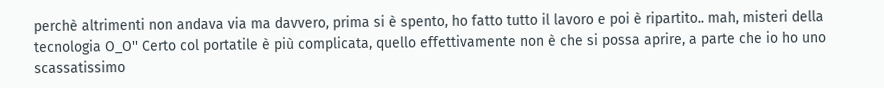perchè altrimenti non andava via ma davvero, prima si è spento, ho fatto tutto il lavoro e poi è ripartito.. mah, misteri della tecnologia O_O'' Certo col portatile è più complicata, quello effettivamente non è che si possa aprire, a parte che io ho uno scassatissimo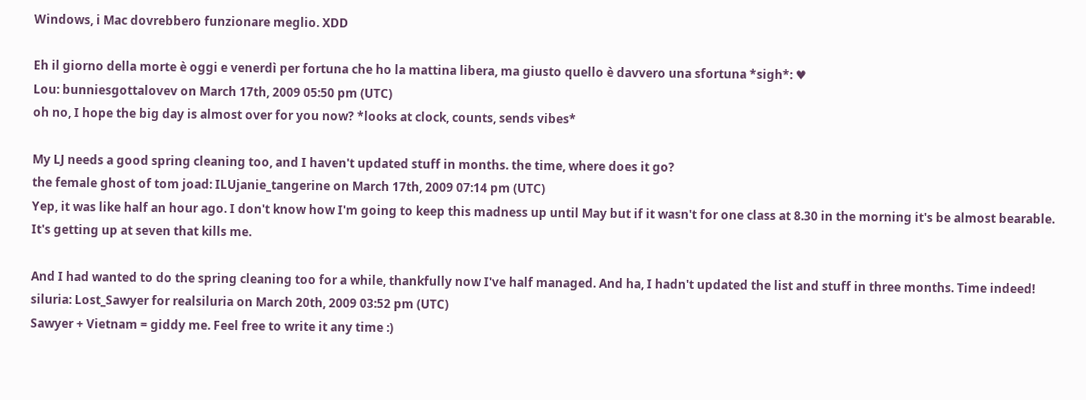Windows, i Mac dovrebbero funzionare meglio. XDD

Eh il giorno della morte è oggi e venerdì per fortuna che ho la mattina libera, ma giusto quello è davvero una sfortuna *sigh*: ♥
Lou: bunniesgottalovev on March 17th, 2009 05:50 pm (UTC)
oh no, I hope the big day is almost over for you now? *looks at clock, counts, sends vibes*

My LJ needs a good spring cleaning too, and I haven't updated stuff in months. the time, where does it go?
the female ghost of tom joad: ILUjanie_tangerine on March 17th, 2009 07:14 pm (UTC)
Yep, it was like half an hour ago. I don't know how I'm going to keep this madness up until May but if it wasn't for one class at 8.30 in the morning it's be almost bearable. It's getting up at seven that kills me.

And I had wanted to do the spring cleaning too for a while, thankfully now I've half managed. And ha, I hadn't updated the list and stuff in three months. Time indeed!
siluria: Lost_Sawyer for realsiluria on March 20th, 2009 03:52 pm (UTC)
Sawyer + Vietnam = giddy me. Feel free to write it any time :)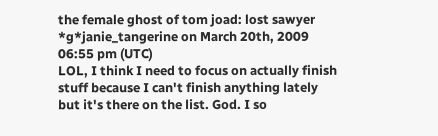the female ghost of tom joad: lost sawyer *g*janie_tangerine on March 20th, 2009 06:55 pm (UTC)
LOL, I think I need to focus on actually finish stuff because I can't finish anything lately but it's there on the list. God. I so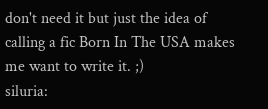don't need it but just the idea of calling a fic Born In The USA makes me want to write it. ;)
siluria: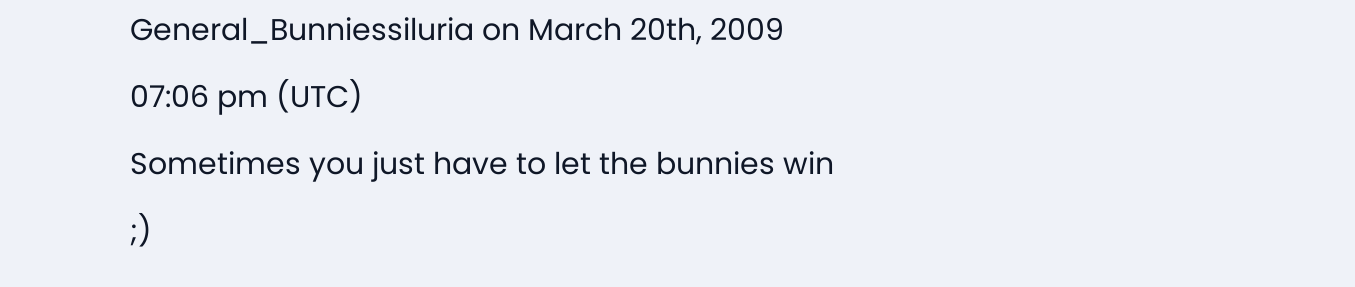General_Bunniessiluria on March 20th, 2009 07:06 pm (UTC)
Sometimes you just have to let the bunnies win ;)